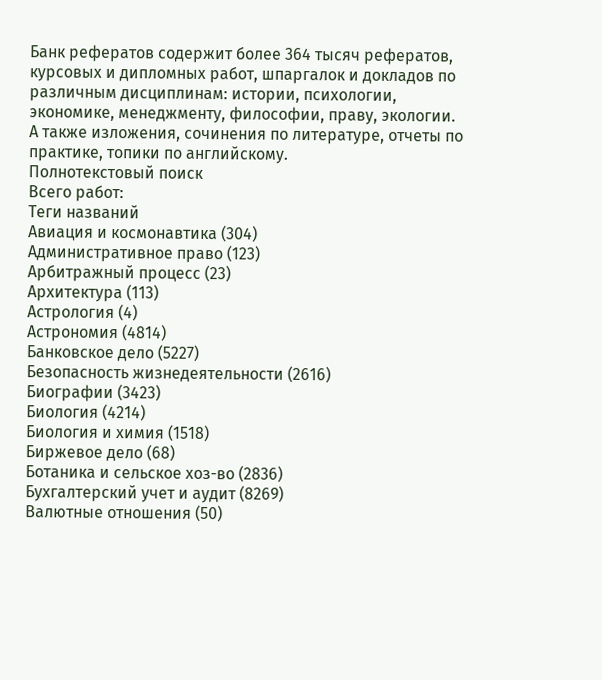Банк рефератов содержит более 364 тысяч рефератов, курсовых и дипломных работ, шпаргалок и докладов по различным дисциплинам: истории, психологии, экономике, менеджменту, философии, праву, экологии. А также изложения, сочинения по литературе, отчеты по практике, топики по английскому.
Полнотекстовый поиск
Всего работ:
Теги названий
Авиация и космонавтика (304)
Административное право (123)
Арбитражный процесс (23)
Архитектура (113)
Астрология (4)
Астрономия (4814)
Банковское дело (5227)
Безопасность жизнедеятельности (2616)
Биографии (3423)
Биология (4214)
Биология и химия (1518)
Биржевое дело (68)
Ботаника и сельское хоз-во (2836)
Бухгалтерский учет и аудит (8269)
Валютные отношения (50)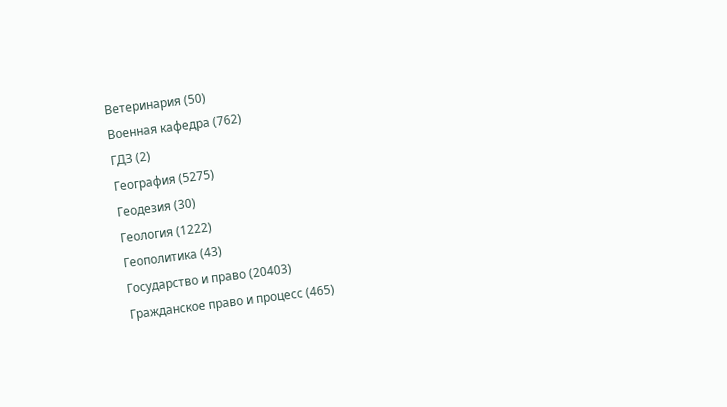Ветеринария (50)
Военная кафедра (762)
ГДЗ (2)
География (5275)
Геодезия (30)
Геология (1222)
Геополитика (43)
Государство и право (20403)
Гражданское право и процесс (465)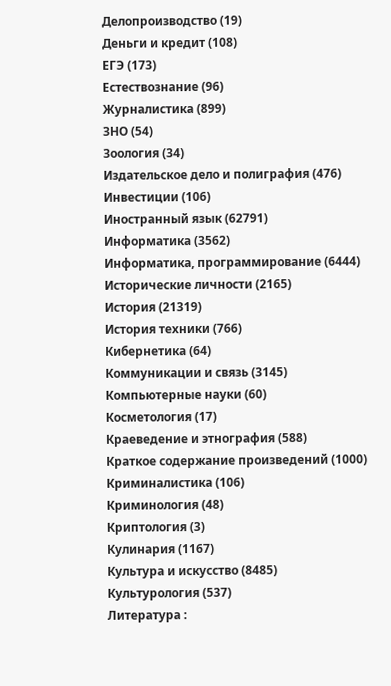Делопроизводство (19)
Деньги и кредит (108)
ЕГЭ (173)
Естествознание (96)
Журналистика (899)
ЗНО (54)
Зоология (34)
Издательское дело и полиграфия (476)
Инвестиции (106)
Иностранный язык (62791)
Информатика (3562)
Информатика, программирование (6444)
Исторические личности (2165)
История (21319)
История техники (766)
Кибернетика (64)
Коммуникации и связь (3145)
Компьютерные науки (60)
Косметология (17)
Краеведение и этнография (588)
Краткое содержание произведений (1000)
Криминалистика (106)
Криминология (48)
Криптология (3)
Кулинария (1167)
Культура и искусство (8485)
Культурология (537)
Литература :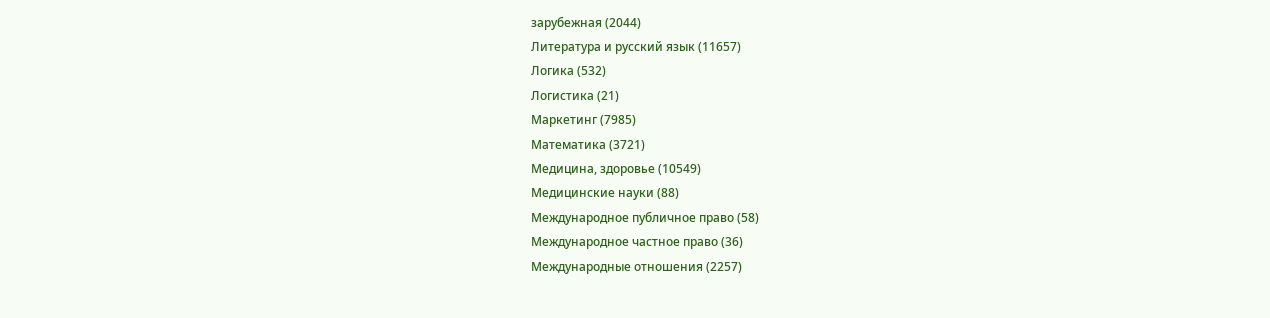зарубежная (2044)
Литература и русский язык (11657)
Логика (532)
Логистика (21)
Маркетинг (7985)
Математика (3721)
Медицина, здоровье (10549)
Медицинские науки (88)
Международное публичное право (58)
Международное частное право (36)
Международные отношения (2257)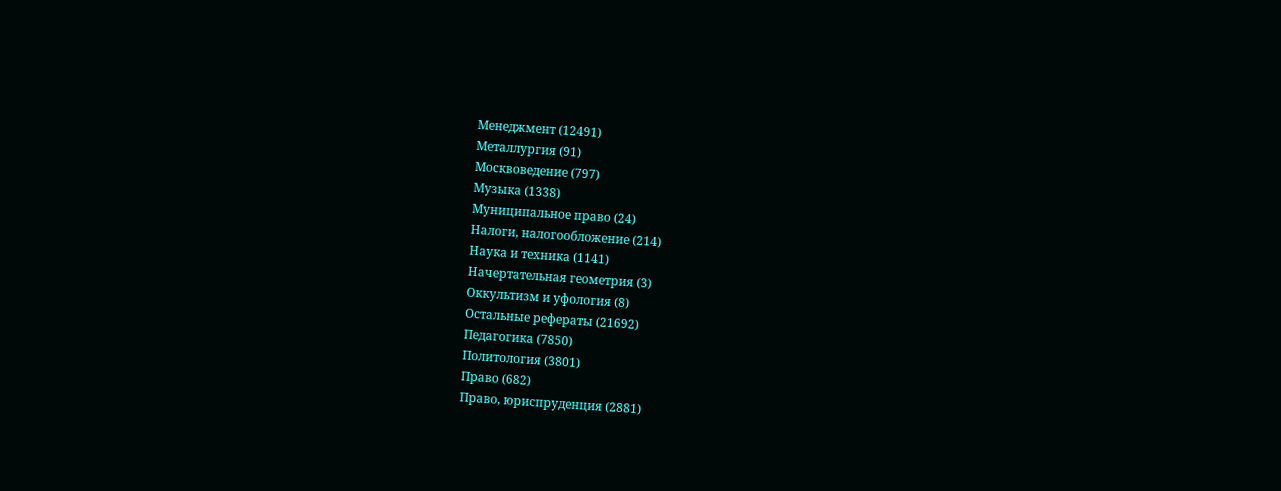Менеджмент (12491)
Металлургия (91)
Москвоведение (797)
Музыка (1338)
Муниципальное право (24)
Налоги, налогообложение (214)
Наука и техника (1141)
Начертательная геометрия (3)
Оккультизм и уфология (8)
Остальные рефераты (21692)
Педагогика (7850)
Политология (3801)
Право (682)
Право, юриспруденция (2881)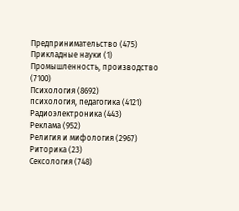Предпринимательство (475)
Прикладные науки (1)
Промышленность, производство (7100)
Психология (8692)
психология, педагогика (4121)
Радиоэлектроника (443)
Реклама (952)
Религия и мифология (2967)
Риторика (23)
Сексология (748)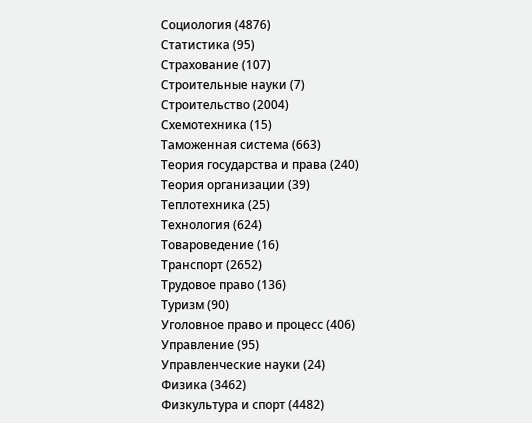Социология (4876)
Статистика (95)
Страхование (107)
Строительные науки (7)
Строительство (2004)
Схемотехника (15)
Таможенная система (663)
Теория государства и права (240)
Теория организации (39)
Теплотехника (25)
Технология (624)
Товароведение (16)
Транспорт (2652)
Трудовое право (136)
Туризм (90)
Уголовное право и процесс (406)
Управление (95)
Управленческие науки (24)
Физика (3462)
Физкультура и спорт (4482)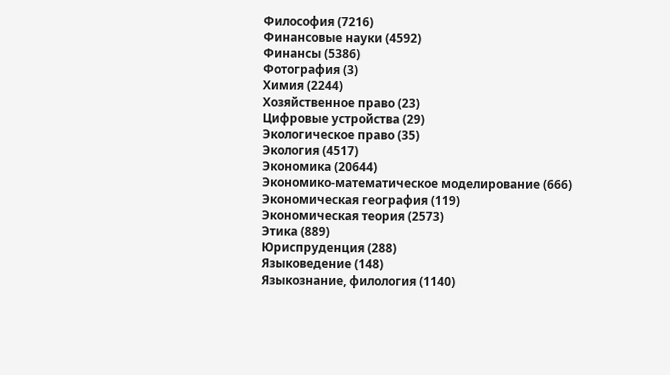Философия (7216)
Финансовые науки (4592)
Финансы (5386)
Фотография (3)
Химия (2244)
Хозяйственное право (23)
Цифровые устройства (29)
Экологическое право (35)
Экология (4517)
Экономика (20644)
Экономико-математическое моделирование (666)
Экономическая география (119)
Экономическая теория (2573)
Этика (889)
Юриспруденция (288)
Языковедение (148)
Языкознание, филология (1140)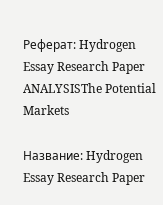Реферат: Hydrogen Essay Research Paper ANALYSISThe Potential Markets

Название: Hydrogen Essay Research Paper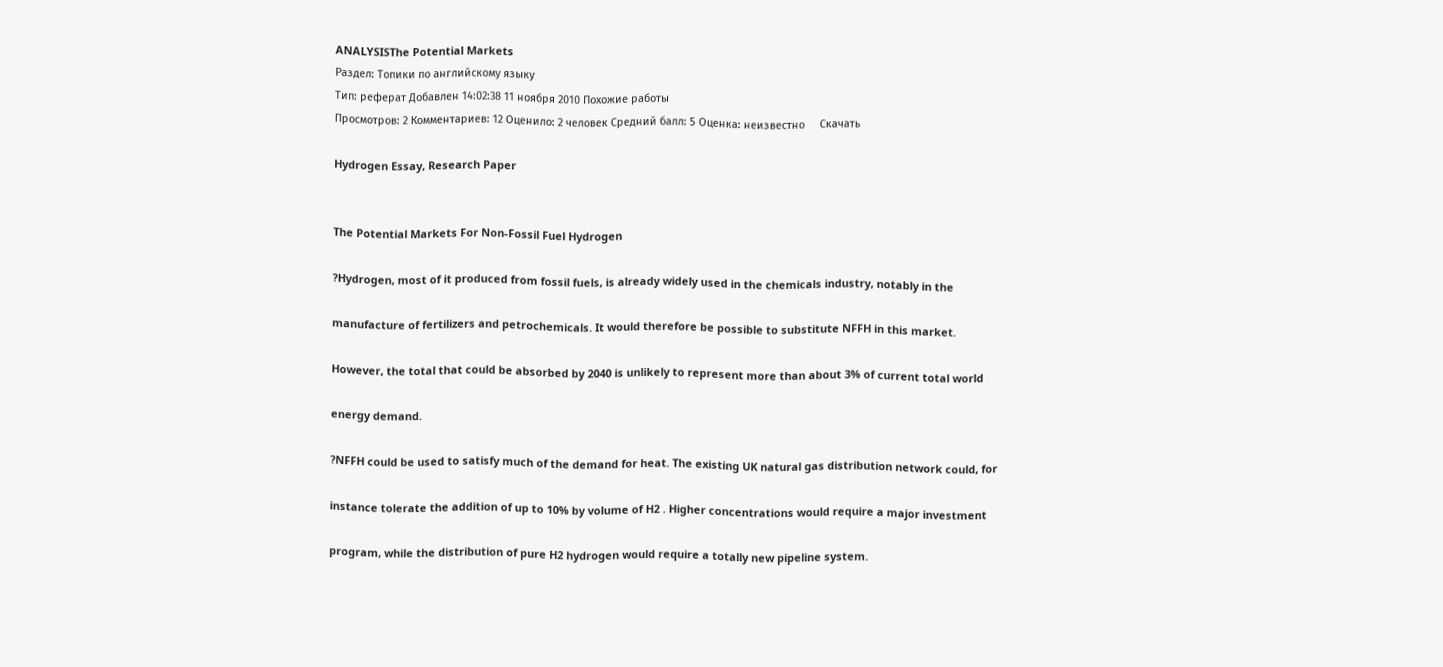ANALYSISThe Potential Markets
Раздел: Топики по английскому языку
Тип: реферат Добавлен 14:02:38 11 ноября 2010 Похожие работы
Просмотров: 2 Комментариев: 12 Оценило: 2 человек Средний балл: 5 Оценка: неизвестно     Скачать

Hydrogen Essay, Research Paper


The Potential Markets For Non-Fossil Fuel Hydrogen

?Hydrogen, most of it produced from fossil fuels, is already widely used in the chemicals industry, notably in the

manufacture of fertilizers and petrochemicals. It would therefore be possible to substitute NFFH in this market.

However, the total that could be absorbed by 2040 is unlikely to represent more than about 3% of current total world

energy demand.

?NFFH could be used to satisfy much of the demand for heat. The existing UK natural gas distribution network could, for

instance tolerate the addition of up to 10% by volume of H2 . Higher concentrations would require a major investment

program, while the distribution of pure H2 hydrogen would require a totally new pipeline system.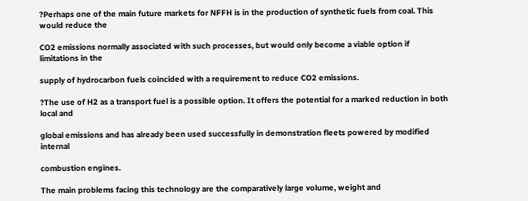?Perhaps one of the main future markets for NFFH is in the production of synthetic fuels from coal. This would reduce the

CO2 emissions normally associated with such processes, but would only become a viable option if limitations in the

supply of hydrocarbon fuels coincided with a requirement to reduce CO2 emissions.

?The use of H2 as a transport fuel is a possible option. It offers the potential for a marked reduction in both local and

global emissions and has already been used successfully in demonstration fleets powered by modified internal

combustion engines.

The main problems facing this technology are the comparatively large volume, weight and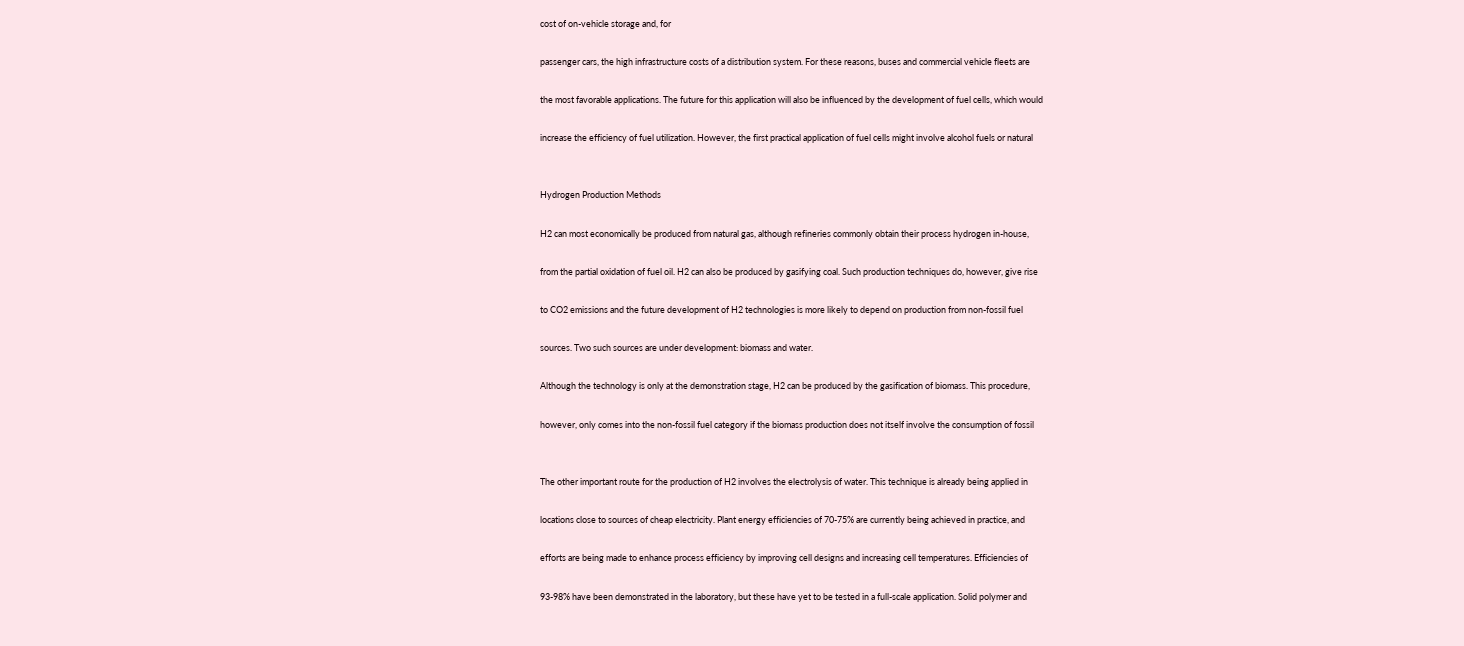cost of on-vehicle storage and, for

passenger cars, the high infrastructure costs of a distribution system. For these reasons, buses and commercial vehicle fleets are

the most favorable applications. The future for this application will also be influenced by the development of fuel cells, which would

increase the efficiency of fuel utilization. However, the first practical application of fuel cells might involve alcohol fuels or natural


Hydrogen Production Methods

H2 can most economically be produced from natural gas, although refineries commonly obtain their process hydrogen in-house,

from the partial oxidation of fuel oil. H2 can also be produced by gasifying coal. Such production techniques do, however, give rise

to CO2 emissions and the future development of H2 technologies is more likely to depend on production from non-fossil fuel

sources. Two such sources are under development: biomass and water.

Although the technology is only at the demonstration stage, H2 can be produced by the gasification of biomass. This procedure,

however, only comes into the non-fossil fuel category if the biomass production does not itself involve the consumption of fossil


The other important route for the production of H2 involves the electrolysis of water. This technique is already being applied in

locations close to sources of cheap electricity. Plant energy efficiencies of 70-75% are currently being achieved in practice, and

efforts are being made to enhance process efficiency by improving cell designs and increasing cell temperatures. Efficiencies of

93-98% have been demonstrated in the laboratory, but these have yet to be tested in a full-scale application. Solid polymer and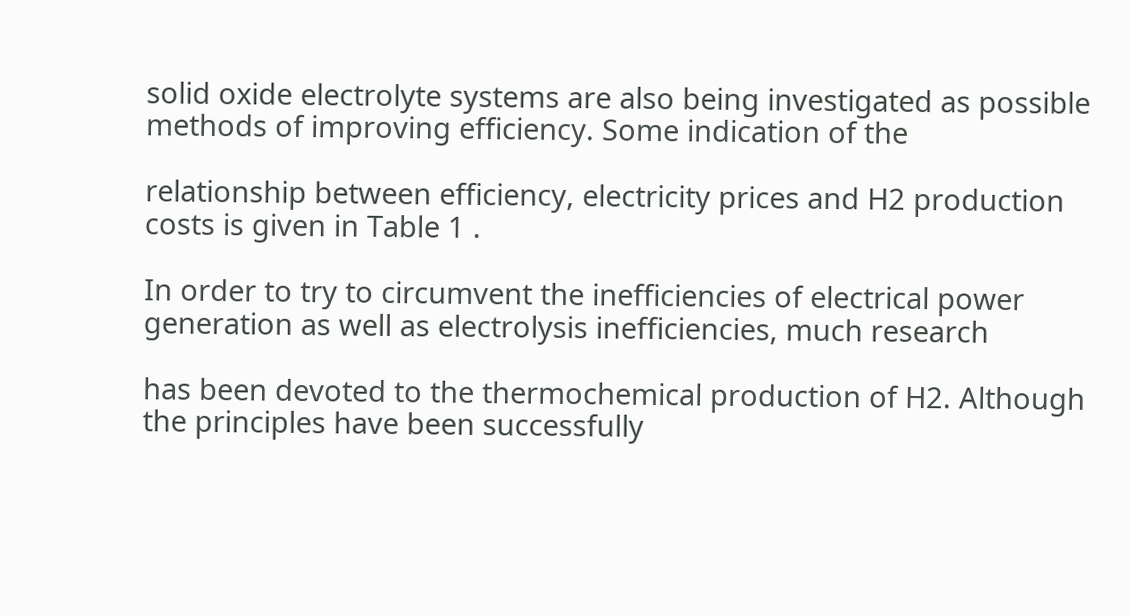solid oxide electrolyte systems are also being investigated as possible methods of improving efficiency. Some indication of the

relationship between efficiency, electricity prices and H2 production costs is given in Table 1 .

In order to try to circumvent the inefficiencies of electrical power generation as well as electrolysis inefficiencies, much research

has been devoted to the thermochemical production of H2. Although the principles have been successfully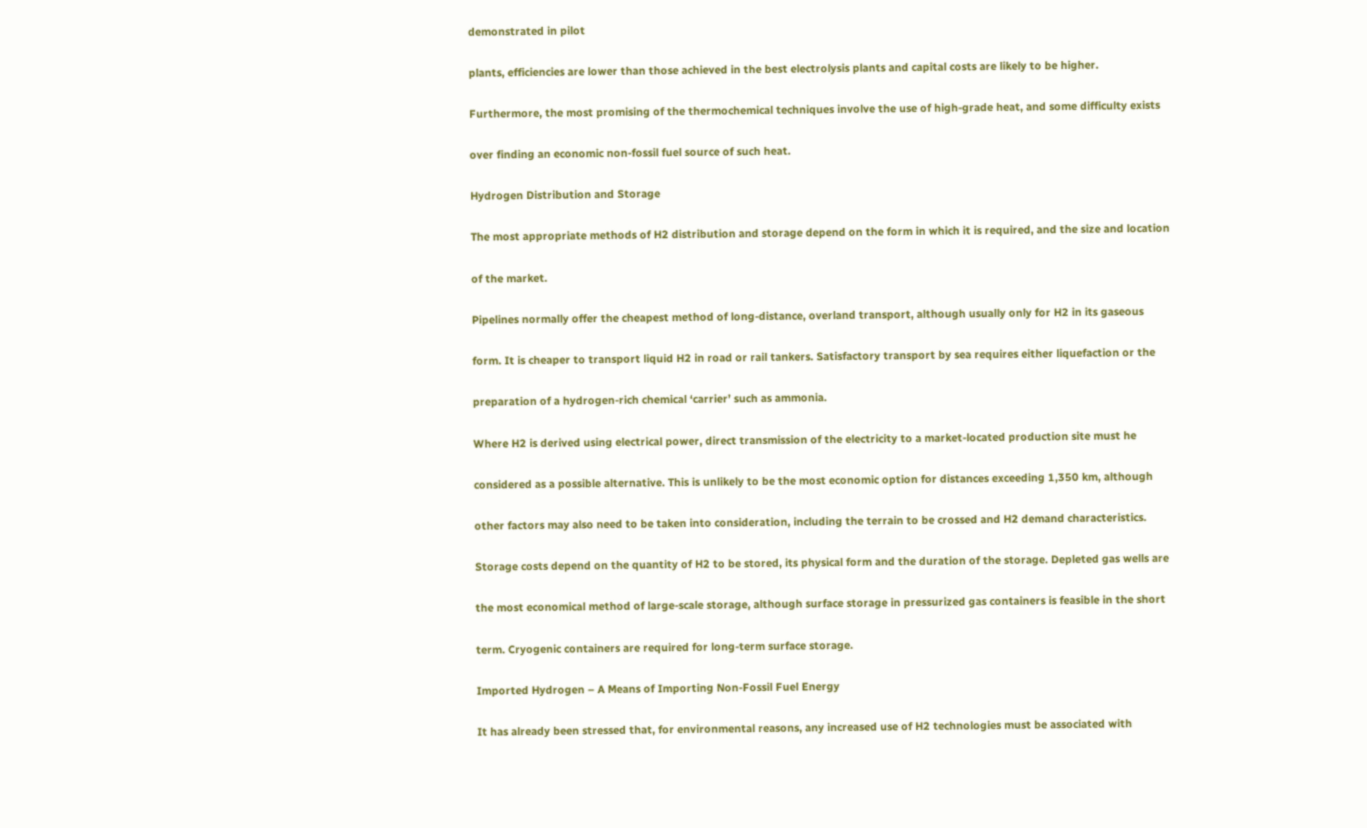demonstrated in pilot

plants, efficiencies are lower than those achieved in the best electrolysis plants and capital costs are likely to be higher.

Furthermore, the most promising of the thermochemical techniques involve the use of high-grade heat, and some difficulty exists

over finding an economic non-fossil fuel source of such heat.

Hydrogen Distribution and Storage

The most appropriate methods of H2 distribution and storage depend on the form in which it is required, and the size and location

of the market.

Pipelines normally offer the cheapest method of long-distance, overland transport, although usually only for H2 in its gaseous

form. It is cheaper to transport liquid H2 in road or rail tankers. Satisfactory transport by sea requires either liquefaction or the

preparation of a hydrogen-rich chemical ‘carrier’ such as ammonia.

Where H2 is derived using electrical power, direct transmission of the electricity to a market-located production site must he

considered as a possible alternative. This is unlikely to be the most economic option for distances exceeding 1,350 km, although

other factors may also need to be taken into consideration, including the terrain to be crossed and H2 demand characteristics.

Storage costs depend on the quantity of H2 to be stored, its physical form and the duration of the storage. Depleted gas wells are

the most economical method of large-scale storage, although surface storage in pressurized gas containers is feasible in the short

term. Cryogenic containers are required for long-term surface storage.

Imported Hydrogen – A Means of Importing Non-Fossil Fuel Energy

It has already been stressed that, for environmental reasons, any increased use of H2 technologies must be associated with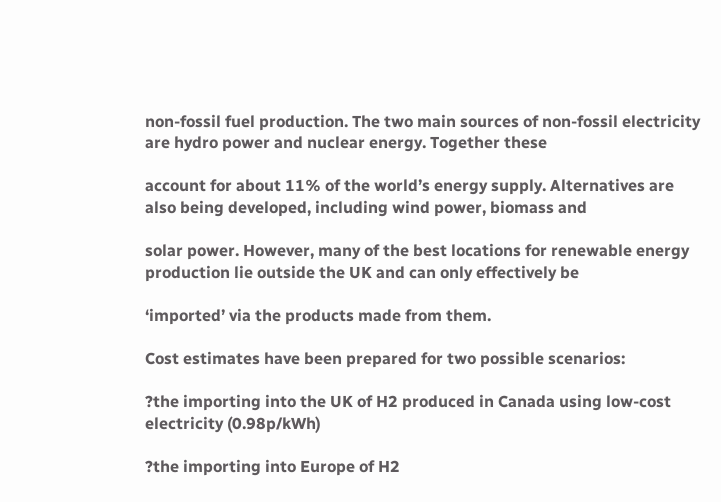non-fossil fuel production. The two main sources of non-fossil electricity are hydro power and nuclear energy. Together these

account for about 11% of the world’s energy supply. Alternatives are also being developed, including wind power, biomass and

solar power. However, many of the best locations for renewable energy production lie outside the UK and can only effectively be

‘imported’ via the products made from them.

Cost estimates have been prepared for two possible scenarios:

?the importing into the UK of H2 produced in Canada using low-cost electricity (0.98p/kWh)

?the importing into Europe of H2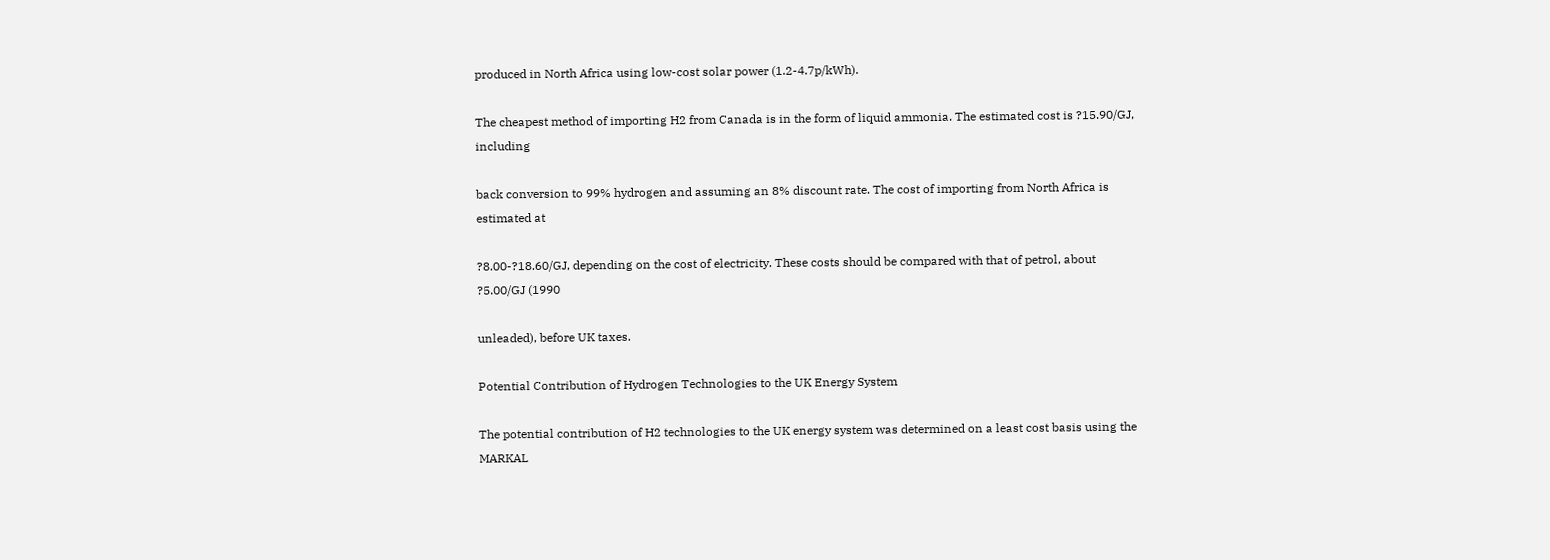produced in North Africa using low-cost solar power (1.2-4.7p/kWh).

The cheapest method of importing H2 from Canada is in the form of liquid ammonia. The estimated cost is ?15.90/GJ, including

back conversion to 99% hydrogen and assuming an 8% discount rate. The cost of importing from North Africa is estimated at

?8.00-?18.60/GJ, depending on the cost of electricity. These costs should be compared with that of petrol, about ?5.00/GJ (1990

unleaded), before UK taxes.

Potential Contribution of Hydrogen Technologies to the UK Energy System

The potential contribution of H2 technologies to the UK energy system was determined on a least cost basis using the MARKAL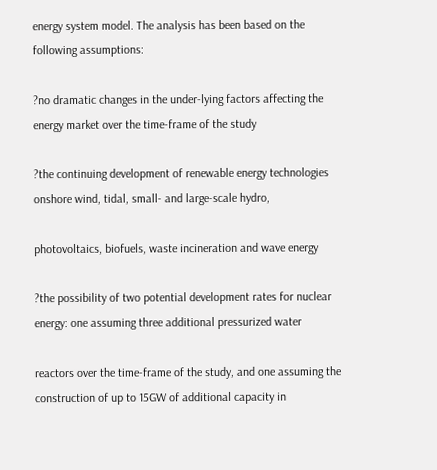energy system model. The analysis has been based on the following assumptions:

?no dramatic changes in the under-lying factors affecting the energy market over the time-frame of the study

?the continuing development of renewable energy technologies onshore wind, tidal, small- and large-scale hydro,

photovoltaics, biofuels, waste incineration and wave energy

?the possibility of two potential development rates for nuclear energy: one assuming three additional pressurized water

reactors over the time-frame of the study, and one assuming the construction of up to 15GW of additional capacity in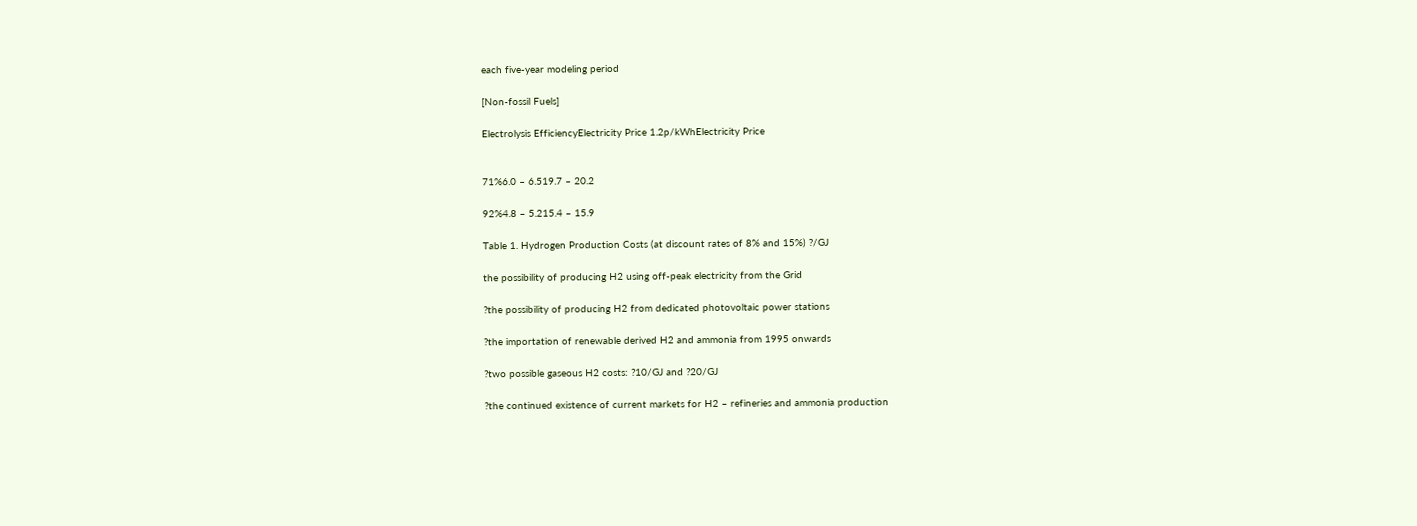each five-year modeling period

[Non-fossil Fuels]

Electrolysis EfficiencyElectricity Price 1.2p/kWhElectricity Price


71%6.0 – 6.519.7 – 20.2

92%4.8 – 5.215.4 – 15.9

Table 1. Hydrogen Production Costs (at discount rates of 8% and 15%) ?/GJ

the possibility of producing H2 using off-peak electricity from the Grid

?the possibility of producing H2 from dedicated photovoltaic power stations

?the importation of renewable derived H2 and ammonia from 1995 onwards

?two possible gaseous H2 costs: ?10/GJ and ?20/GJ

?the continued existence of current markets for H2 – refineries and ammonia production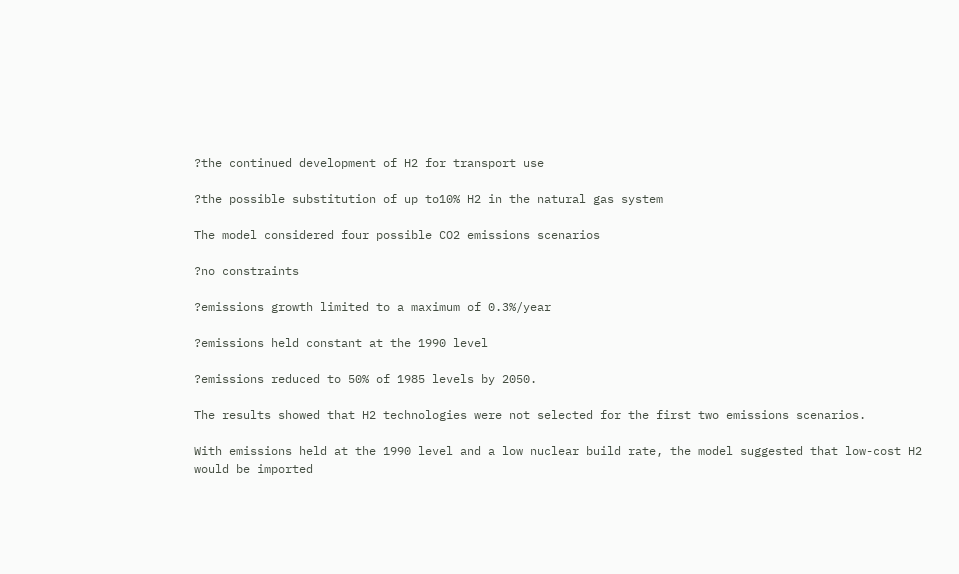?the continued development of H2 for transport use

?the possible substitution of up to10% H2 in the natural gas system

The model considered four possible CO2 emissions scenarios

?no constraints

?emissions growth limited to a maximum of 0.3%/year

?emissions held constant at the 1990 level

?emissions reduced to 50% of 1985 levels by 2050.

The results showed that H2 technologies were not selected for the first two emissions scenarios.

With emissions held at the 1990 level and a low nuclear build rate, the model suggested that low-cost H2 would be imported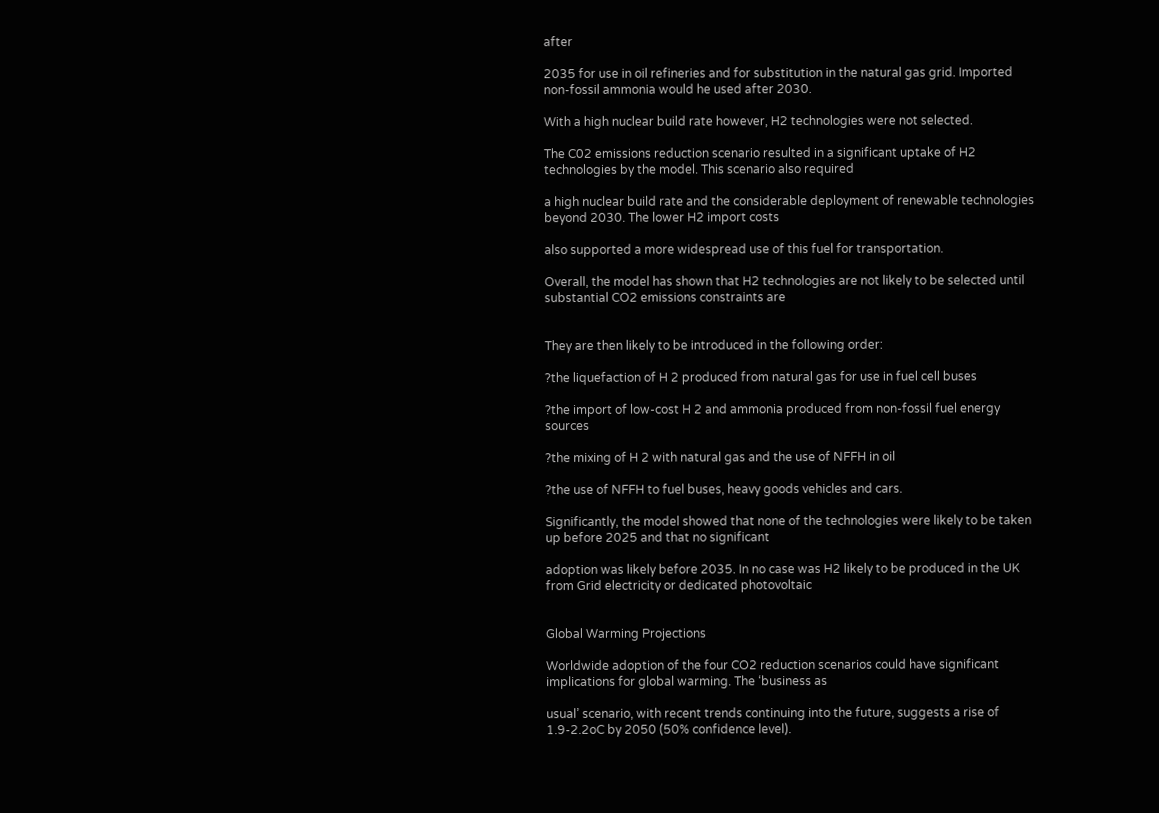after

2035 for use in oil refineries and for substitution in the natural gas grid. Imported non-fossil ammonia would he used after 2030.

With a high nuclear build rate however, H2 technologies were not selected.

The C02 emissions reduction scenario resulted in a significant uptake of H2 technologies by the model. This scenario also required

a high nuclear build rate and the considerable deployment of renewable technologies beyond 2030. The lower H2 import costs

also supported a more widespread use of this fuel for transportation.

Overall, the model has shown that H2 technologies are not likely to be selected until substantial CO2 emissions constraints are


They are then likely to be introduced in the following order:

?the liquefaction of H 2 produced from natural gas for use in fuel cell buses

?the import of low-cost H 2 and ammonia produced from non-fossil fuel energy sources

?the mixing of H 2 with natural gas and the use of NFFH in oil

?the use of NFFH to fuel buses, heavy goods vehicles and cars.

Significantly, the model showed that none of the technologies were likely to be taken up before 2025 and that no significant

adoption was likely before 2035. In no case was H2 likely to be produced in the UK from Grid electricity or dedicated photovoltaic


Global Warming Projections

Worldwide adoption of the four CO2 reduction scenarios could have significant implications for global warming. The ‘business as

usual’ scenario, with recent trends continuing into the future, suggests a rise of 1.9-2.2oC by 2050 (50% confidence level).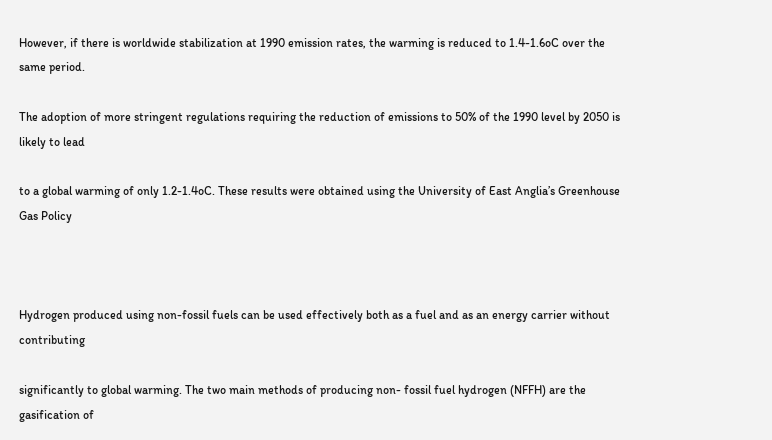However, if there is worldwide stabilization at 1990 emission rates, the warming is reduced to 1.4-1.6oC over the same period.

The adoption of more stringent regulations requiring the reduction of emissions to 50% of the 1990 level by 2050 is likely to lead

to a global warming of only 1.2-1.4oC. These results were obtained using the University of East Anglia’s Greenhouse Gas Policy



Hydrogen produced using non-fossil fuels can be used effectively both as a fuel and as an energy carrier without contributing

significantly to global warming. The two main methods of producing non- fossil fuel hydrogen (NFFH) are the gasification of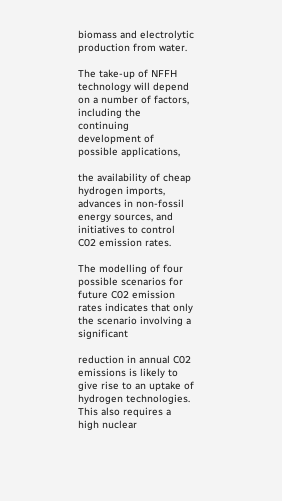biomass and electrolytic production from water.

The take-up of NFFH technology will depend on a number of factors, including the continuing development of possible applications,

the availability of cheap hydrogen imports, advances in non-fossil energy sources, and initiatives to control C02 emission rates.

The modelling of four possible scenarios for future C02 emission rates indicates that only the scenario involving a significant

reduction in annual C02 emissions is likely to give rise to an uptake of hydrogen technologies. This also requires a high nuclear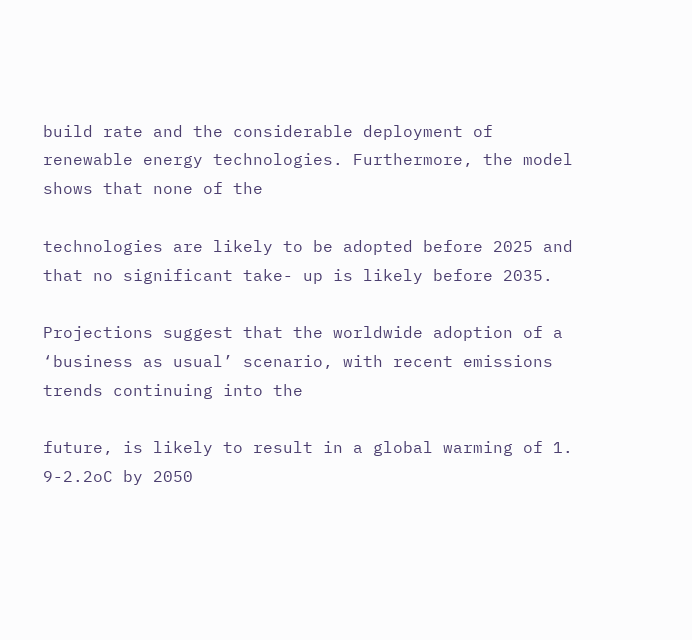build rate and the considerable deployment of renewable energy technologies. Furthermore, the model shows that none of the

technologies are likely to be adopted before 2025 and that no significant take- up is likely before 2035.

Projections suggest that the worldwide adoption of a ‘business as usual’ scenario, with recent emissions trends continuing into the

future, is likely to result in a global warming of 1. 9-2.2oC by 2050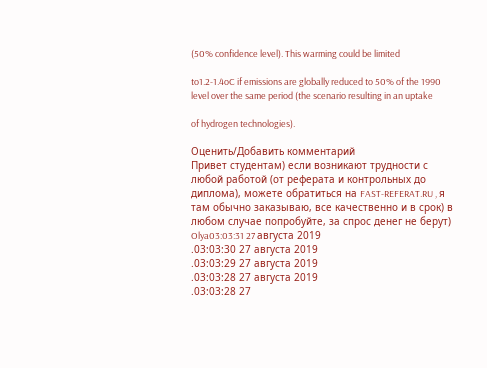(50% confidence level). This warming could be limited

to1.2-1.4oC if emissions are globally reduced to 50% of the 1990 level over the same period (the scenario resulting in an uptake

of hydrogen technologies).

Оценить/Добавить комментарий
Привет студентам) если возникают трудности с любой работой (от реферата и контрольных до диплома), можете обратиться на FAST-REFERAT.RU , я там обычно заказываю, все качественно и в срок) в любом случае попробуйте, за спрос денег не берут)
Olya03:03:31 27 августа 2019
.03:03:30 27 августа 2019
.03:03:29 27 августа 2019
.03:03:28 27 августа 2019
.03:03:28 27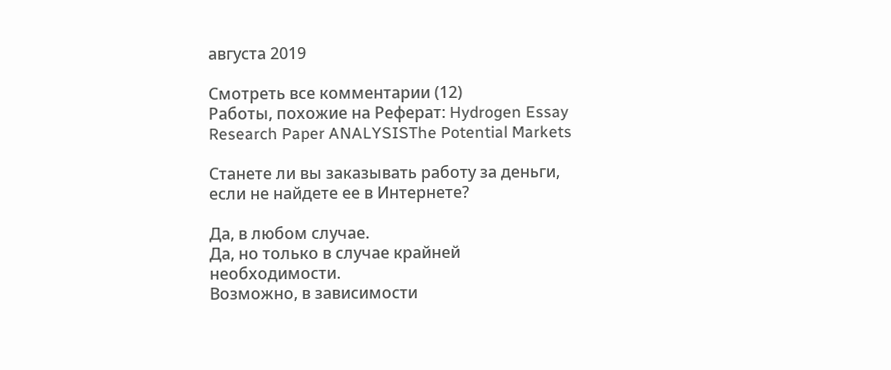августа 2019

Смотреть все комментарии (12)
Работы, похожие на Реферат: Hydrogen Essay Research Paper ANALYSISThe Potential Markets

Станете ли вы заказывать работу за деньги, если не найдете ее в Интернете?

Да, в любом случае.
Да, но только в случае крайней необходимости.
Возможно, в зависимости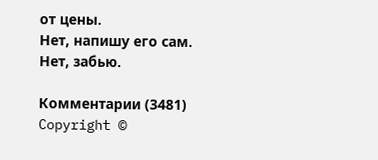от цены.
Нет, напишу его сам.
Нет, забью.

Комментарии (3481)
Copyright ©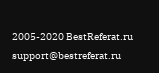2005-2020 BestReferat.ru support@bestreferat.ru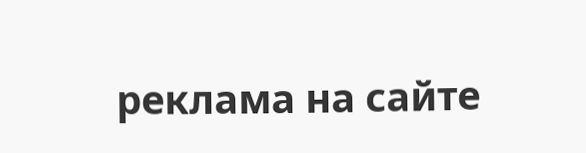реклама на сайте